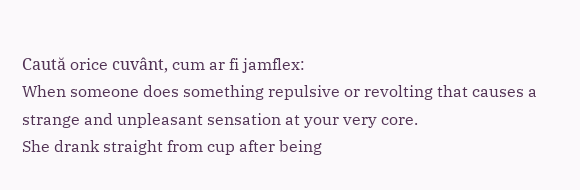Caută orice cuvânt, cum ar fi jamflex:
When someone does something repulsive or revolting that causes a strange and unpleasant sensation at your very core.
She drank straight from cup after being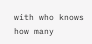with who knows how many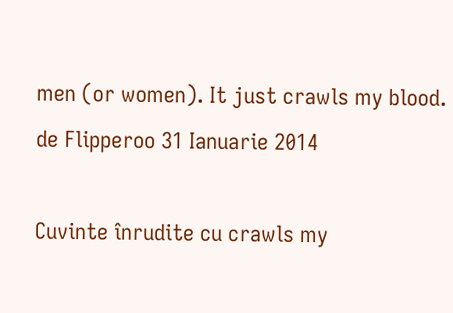men (or women). It just crawls my blood.
de Flipperoo 31 Ianuarie 2014

Cuvinte înrudite cu crawls my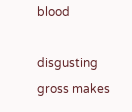blood

disgusting gross makes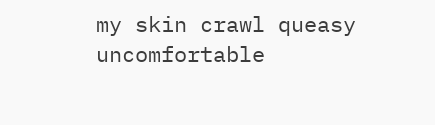my skin crawl queasy uncomfortable